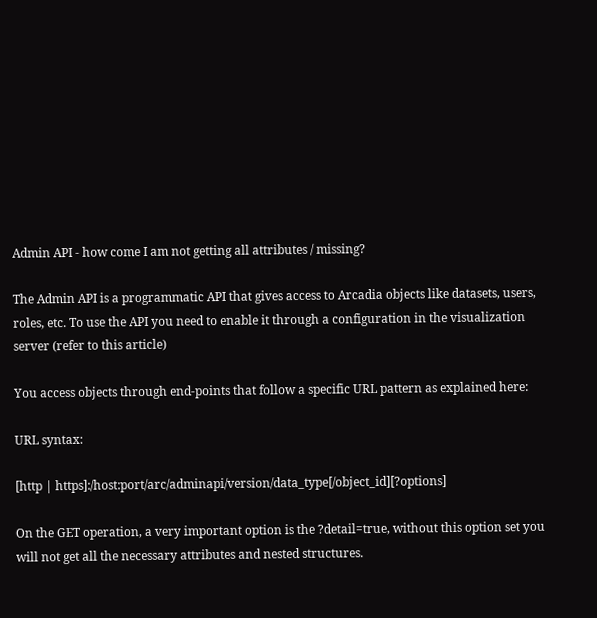Admin API - how come I am not getting all attributes / missing?

The Admin API is a programmatic API that gives access to Arcadia objects like datasets, users, roles, etc. To use the API you need to enable it through a configuration in the visualization server (refer to this article)

You access objects through end-points that follow a specific URL pattern as explained here:

URL syntax:

[http | https]:/host:port/arc/adminapi/version/data_type[/object_id][?options]

On the GET operation, a very important option is the ?detail=true, without this option set you will not get all the necessary attributes and nested structures.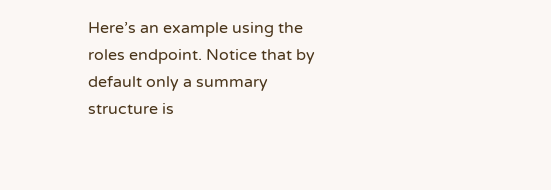Here’s an example using the roles endpoint. Notice that by default only a summary structure is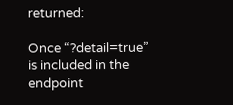returned:

Once “?detail=true” is included in the endpoint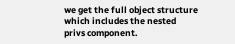we get the full object structure which includes the nested privs component.